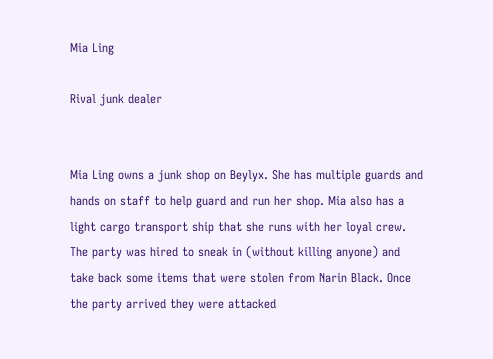Mia Ling

Rival junk dealer


Mia Ling owns a junk shop on Beylyx. She has multiple guards and hands on staff to help guard and run her shop. Mia also has a light cargo transport ship that she runs with her loyal crew. The party was hired to sneak in (without killing anyone) and take back some items that were stolen from Narin Black. Once the party arrived they were attacked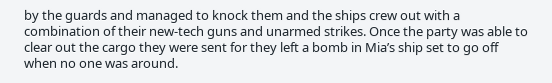by the guards and managed to knock them and the ships crew out with a combination of their new-tech guns and unarmed strikes. Once the party was able to clear out the cargo they were sent for they left a bomb in Mia’s ship set to go off when no one was around.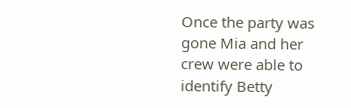Once the party was gone Mia and her crew were able to identify Betty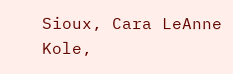Sioux, Cara LeAnne Kole,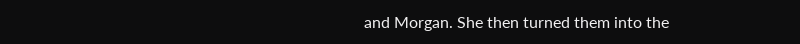and Morgan. She then turned them into the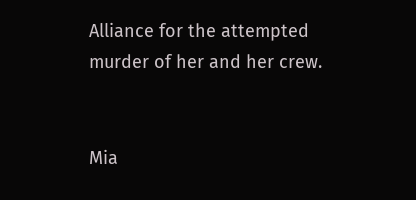Alliance for the attempted murder of her and her crew.


Mia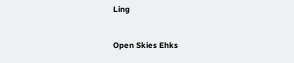Ling

Open Skies Ehks